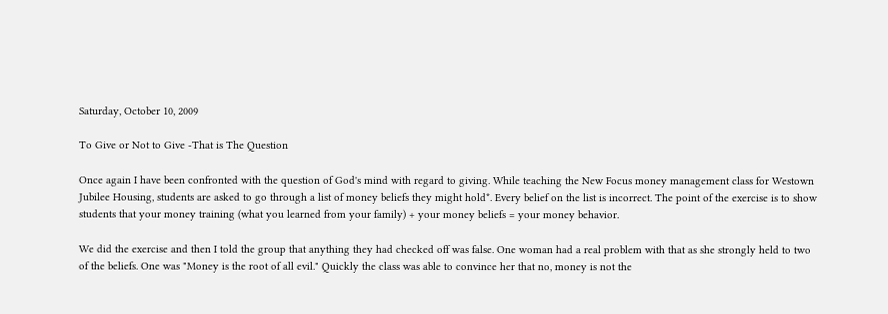Saturday, October 10, 2009

To Give or Not to Give -That is The Question

Once again I have been confronted with the question of God's mind with regard to giving. While teaching the New Focus money management class for Westown Jubilee Housing, students are asked to go through a list of money beliefs they might hold*. Every belief on the list is incorrect. The point of the exercise is to show students that your money training (what you learned from your family) + your money beliefs = your money behavior.

We did the exercise and then I told the group that anything they had checked off was false. One woman had a real problem with that as she strongly held to two of the beliefs. One was "Money is the root of all evil." Quickly the class was able to convince her that no, money is not the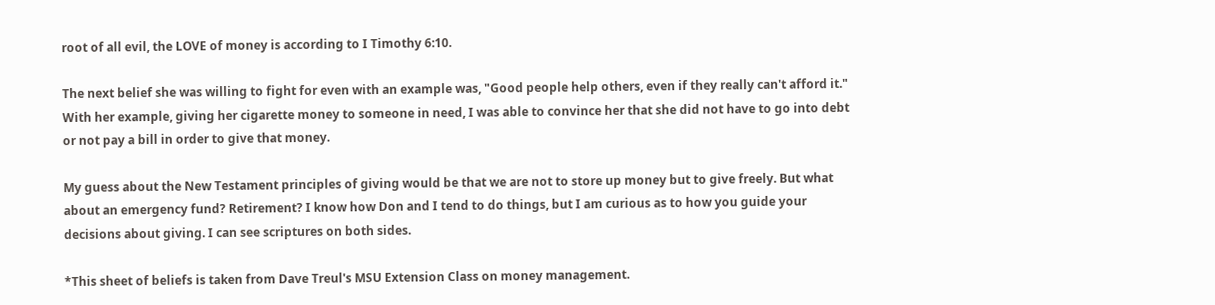root of all evil, the LOVE of money is according to I Timothy 6:10.

The next belief she was willing to fight for even with an example was, "Good people help others, even if they really can't afford it." With her example, giving her cigarette money to someone in need, I was able to convince her that she did not have to go into debt or not pay a bill in order to give that money.

My guess about the New Testament principles of giving would be that we are not to store up money but to give freely. But what about an emergency fund? Retirement? I know how Don and I tend to do things, but I am curious as to how you guide your decisions about giving. I can see scriptures on both sides.

*This sheet of beliefs is taken from Dave Treul's MSU Extension Class on money management.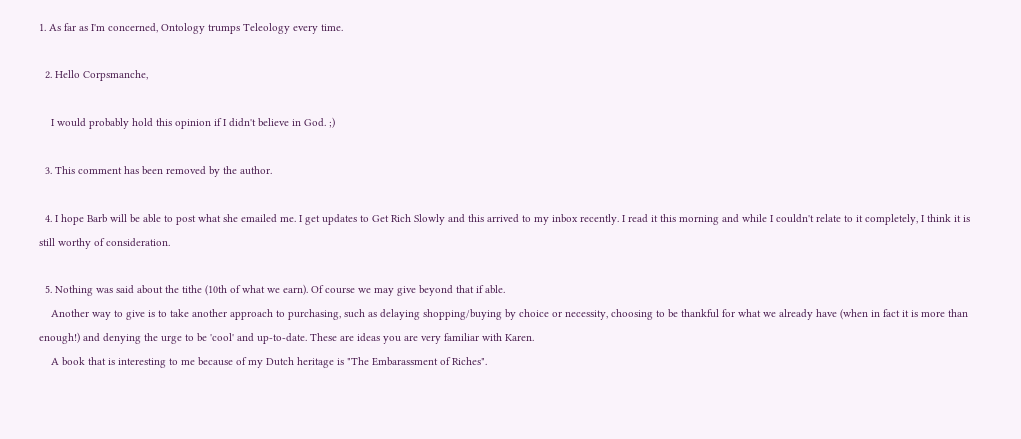1. As far as I'm concerned, Ontology trumps Teleology every time.

  2. Hello Corpsmanche,

    I would probably hold this opinion if I didn't believe in God. ;)

  3. This comment has been removed by the author.

  4. I hope Barb will be able to post what she emailed me. I get updates to Get Rich Slowly and this arrived to my inbox recently. I read it this morning and while I couldn't relate to it completely, I think it is still worthy of consideration.

  5. Nothing was said about the tithe (10th of what we earn). Of course we may give beyond that if able.
    Another way to give is to take another approach to purchasing, such as delaying shopping/buying by choice or necessity, choosing to be thankful for what we already have (when in fact it is more than enough!) and denying the urge to be 'cool' and up-to-date. These are ideas you are very familiar with Karen.
    A book that is interesting to me because of my Dutch heritage is "The Embarassment of Riches".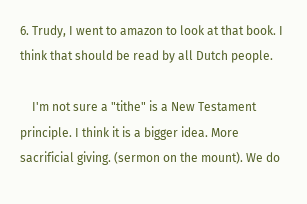6. Trudy, I went to amazon to look at that book. I think that should be read by all Dutch people.

    I'm not sure a "tithe" is a New Testament principle. I think it is a bigger idea. More sacrificial giving. (sermon on the mount). We do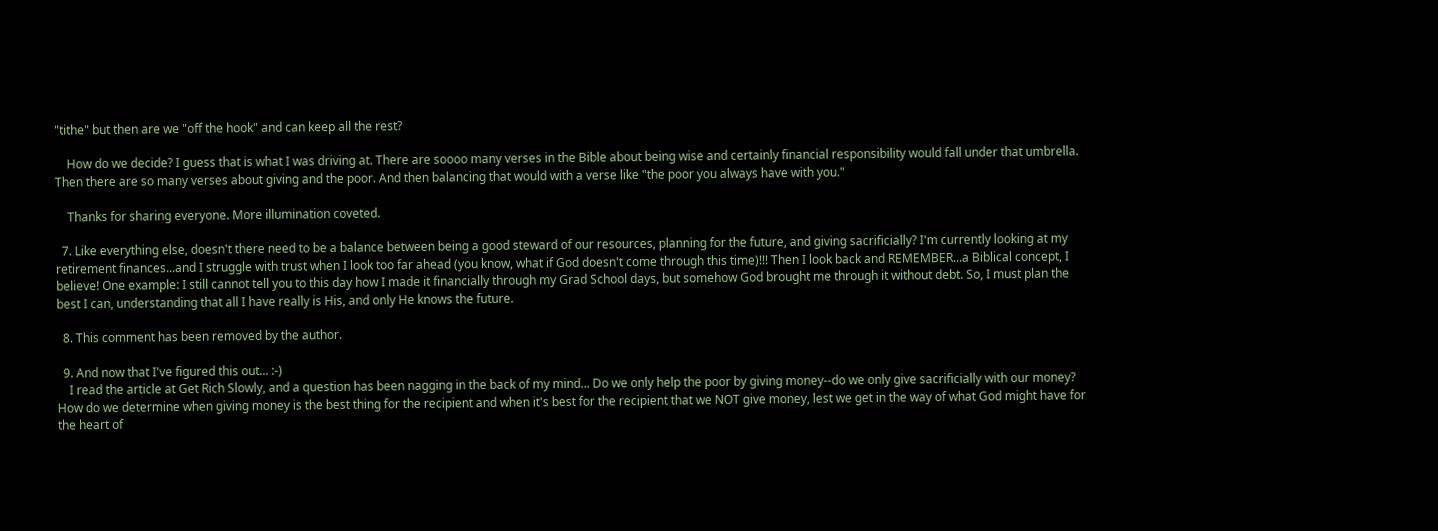"tithe" but then are we "off the hook" and can keep all the rest?

    How do we decide? I guess that is what I was driving at. There are soooo many verses in the Bible about being wise and certainly financial responsibility would fall under that umbrella. Then there are so many verses about giving and the poor. And then balancing that would with a verse like "the poor you always have with you."

    Thanks for sharing everyone. More illumination coveted.

  7. Like everything else, doesn't there need to be a balance between being a good steward of our resources, planning for the future, and giving sacrificially? I'm currently looking at my retirement finances...and I struggle with trust when I look too far ahead (you know, what if God doesn't come through this time)!!! Then I look back and REMEMBER...a Biblical concept, I believe! One example: I still cannot tell you to this day how I made it financially through my Grad School days, but somehow God brought me through it without debt. So, I must plan the best I can, understanding that all I have really is His, and only He knows the future.

  8. This comment has been removed by the author.

  9. And now that I've figured this out... :-)
    I read the article at Get Rich Slowly, and a question has been nagging in the back of my mind... Do we only help the poor by giving money--do we only give sacrificially with our money? How do we determine when giving money is the best thing for the recipient and when it's best for the recipient that we NOT give money, lest we get in the way of what God might have for the heart of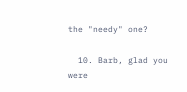the "needy" one?

  10. Barb, glad you were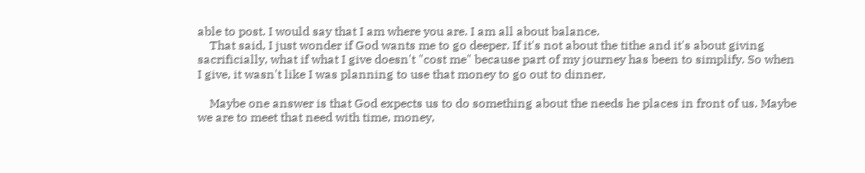able to post. I would say that I am where you are. I am all about balance.
    That said, I just wonder if God wants me to go deeper. If it's not about the tithe and it's about giving sacrificially, what if what I give doesn't "cost me" because part of my journey has been to simplify. So when I give, it wasn't like I was planning to use that money to go out to dinner.

    Maybe one answer is that God expects us to do something about the needs he places in front of us. Maybe we are to meet that need with time, money,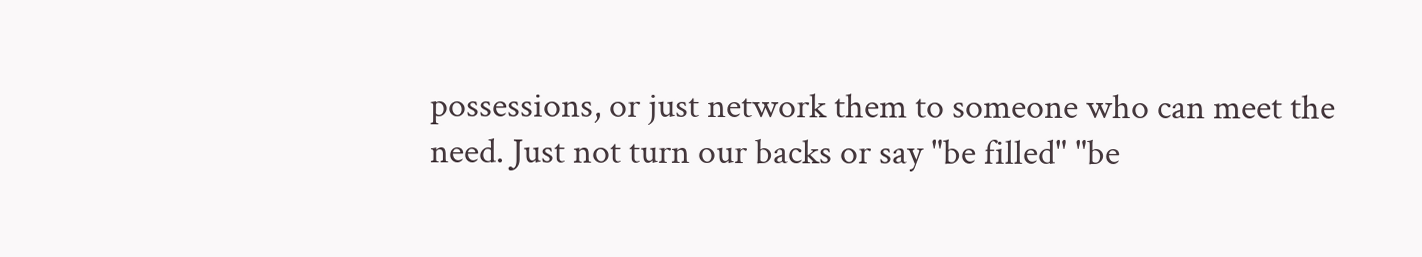possessions, or just network them to someone who can meet the need. Just not turn our backs or say "be filled" "be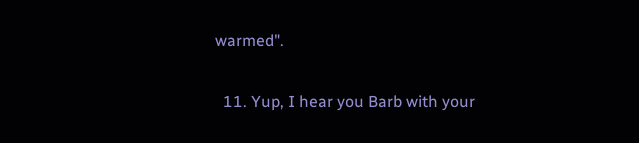warmed".

  11. Yup, I hear you Barb with your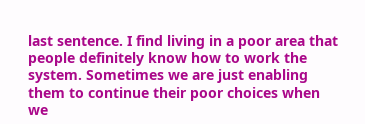last sentence. I find living in a poor area that people definitely know how to work the system. Sometimes we are just enabling them to continue their poor choices when we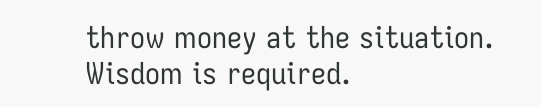throw money at the situation. Wisdom is required.